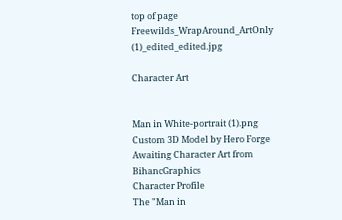top of page
Freewilds_WrapAround_ArtOnly (1)_edited_edited.jpg

Character Art


Man in White-portrait (1).png
Custom 3D Model by Hero Forge
Awaiting Character Art from BihancGraphics
Character Profile
The "Man in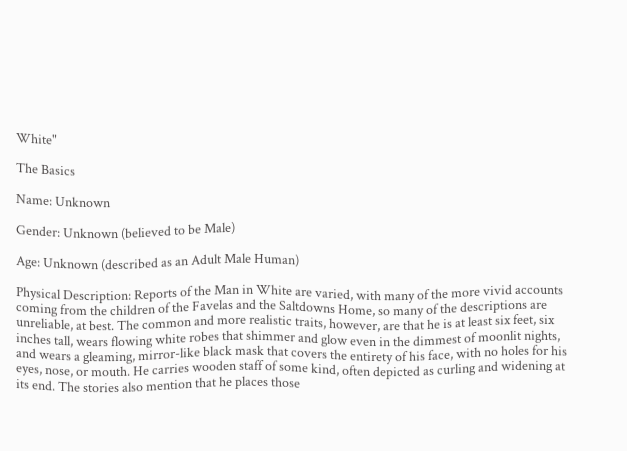White"

The Basics

Name: Unknown

Gender: Unknown (believed to be Male)

Age: Unknown (described as an Adult Male Human)

Physical Description: Reports of the Man in White are varied, with many of the more vivid accounts coming from the children of the Favelas and the Saltdowns Home, so many of the descriptions are unreliable, at best. The common and more realistic traits, however, are that he is at least six feet, six inches tall, wears flowing white robes that shimmer and glow even in the dimmest of moonlit nights, and wears a gleaming, mirror-like black mask that covers the entirety of his face, with no holes for his eyes, nose, or mouth. He carries wooden staff of some kind, often depicted as curling and widening at its end. The stories also mention that he places those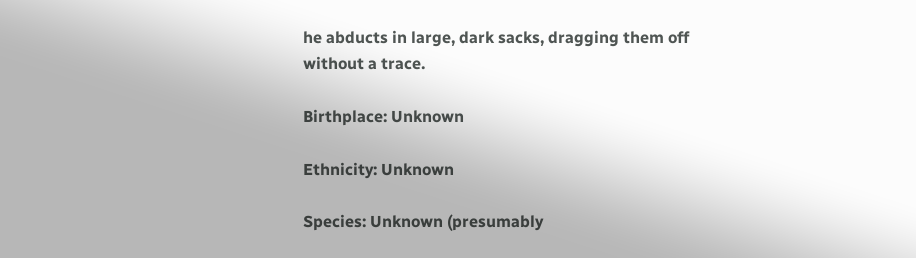he abducts in large, dark sacks, dragging them off without a trace.

Birthplace: Unknown

Ethnicity: Unknown

Species: Unknown (presumably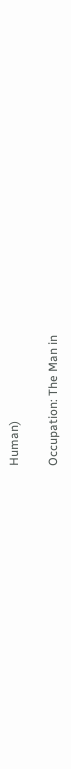Human)

Occupation: The Man in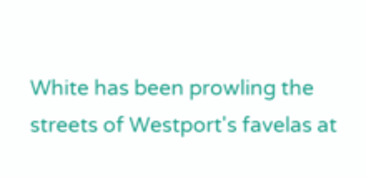White has been prowling the streets of Westport's favelas at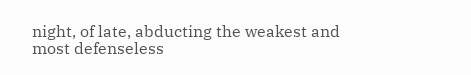night, of late, abducting the weakest and most defenseless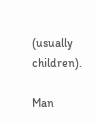(usually children).

Man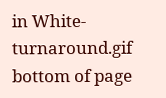in White-turnaround.gif
bottom of page